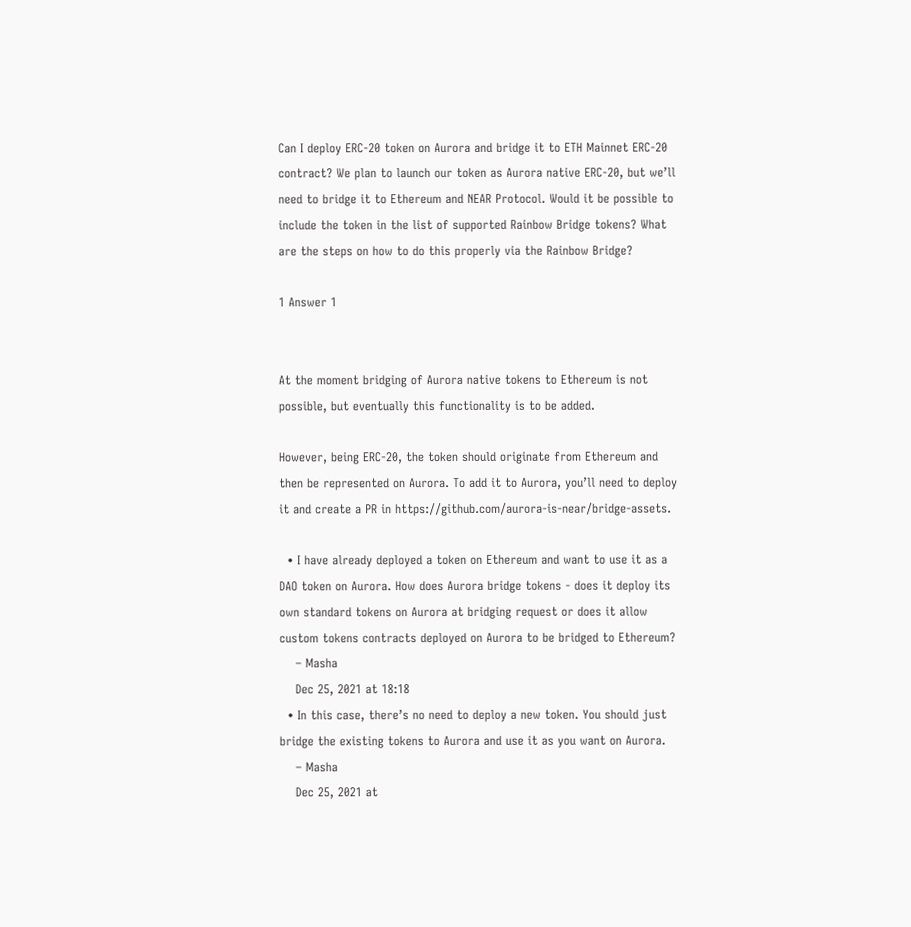Can I deploy ERC-20 token on Aurora and bridge it to ETH Mainnet ERC-20 contract? We plan to launch our token as Aurora native ERC-20, but we’ll need to bridge it to Ethereum and NEAR Protocol. Would it be possible to include the token in the list of supported Rainbow Bridge tokens? What are the steps on how to do this properly via the Rainbow Bridge?

1 Answer 1


At the moment bridging of Aurora native tokens to Ethereum is not possible, but eventually this functionality is to be added.

However, being ERC-20, the token should originate from Ethereum and then be represented on Aurora. To add it to Aurora, you’ll need to deploy it and create a PR in https://github.com/aurora-is-near/bridge-assets.

  • I have already deployed a token on Ethereum and want to use it as a DAO token on Aurora. How does Aurora bridge tokens - does it deploy its own standard tokens on Aurora at bridging request or does it allow custom tokens contracts deployed on Aurora to be bridged to Ethereum?
    – Masha
    Dec 25, 2021 at 18:18
  • In this case, there’s no need to deploy a new token. You should just bridge the existing tokens to Aurora and use it as you want on Aurora.
    – Masha
    Dec 25, 2021 at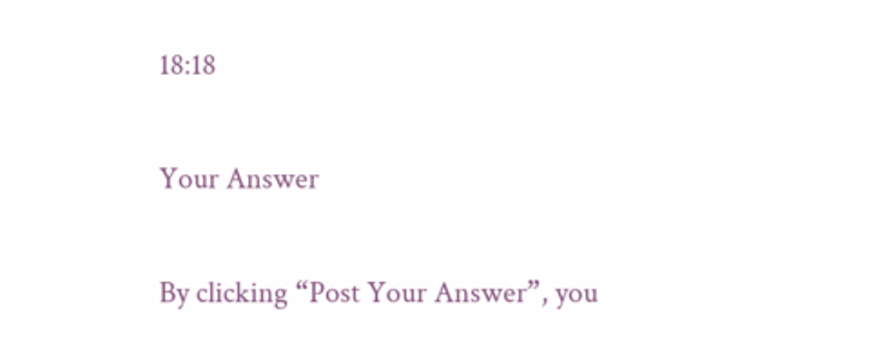18:18

Your Answer

By clicking “Post Your Answer”, you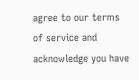agree to our terms of service and acknowledge you have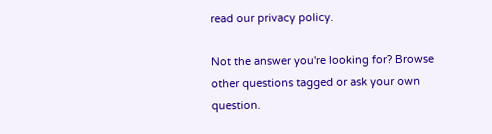read our privacy policy.

Not the answer you're looking for? Browse other questions tagged or ask your own question.